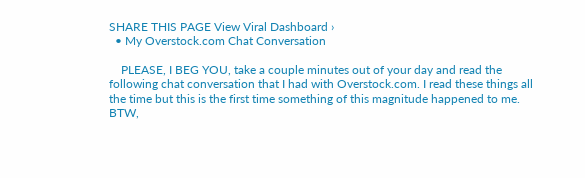SHARE THIS PAGE View Viral Dashboard ›
  • My Overstock.com Chat Conversation

    PLEASE, I BEG YOU, take a couple minutes out of your day and read the following chat conversation that I had with Overstock.com. I read these things all the time but this is the first time something of this magnitude happened to me. BTW,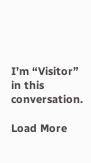I’m “Visitor” in this conversation.

Load More